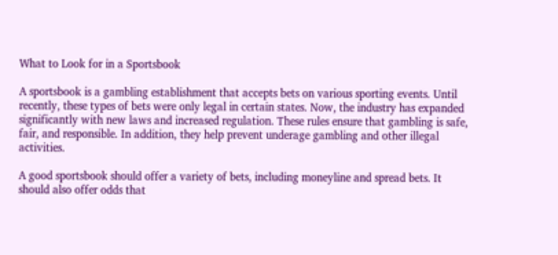What to Look for in a Sportsbook

A sportsbook is a gambling establishment that accepts bets on various sporting events. Until recently, these types of bets were only legal in certain states. Now, the industry has expanded significantly with new laws and increased regulation. These rules ensure that gambling is safe, fair, and responsible. In addition, they help prevent underage gambling and other illegal activities.

A good sportsbook should offer a variety of bets, including moneyline and spread bets. It should also offer odds that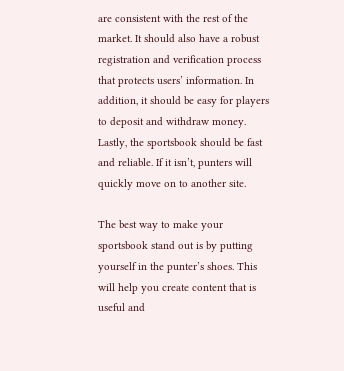are consistent with the rest of the market. It should also have a robust registration and verification process that protects users’ information. In addition, it should be easy for players to deposit and withdraw money. Lastly, the sportsbook should be fast and reliable. If it isn’t, punters will quickly move on to another site.

The best way to make your sportsbook stand out is by putting yourself in the punter’s shoes. This will help you create content that is useful and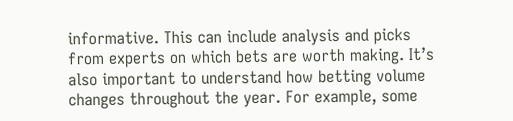informative. This can include analysis and picks from experts on which bets are worth making. It’s also important to understand how betting volume changes throughout the year. For example, some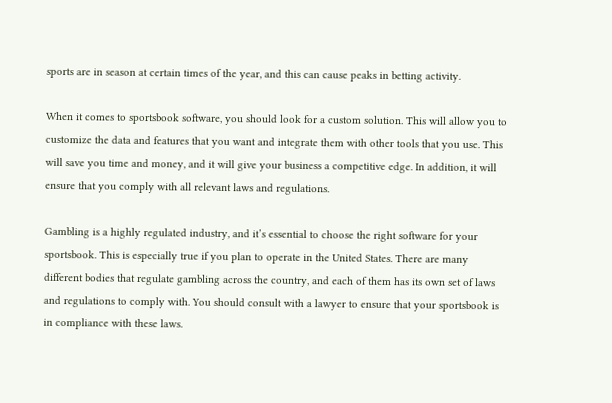sports are in season at certain times of the year, and this can cause peaks in betting activity.

When it comes to sportsbook software, you should look for a custom solution. This will allow you to customize the data and features that you want and integrate them with other tools that you use. This will save you time and money, and it will give your business a competitive edge. In addition, it will ensure that you comply with all relevant laws and regulations.

Gambling is a highly regulated industry, and it’s essential to choose the right software for your sportsbook. This is especially true if you plan to operate in the United States. There are many different bodies that regulate gambling across the country, and each of them has its own set of laws and regulations to comply with. You should consult with a lawyer to ensure that your sportsbook is in compliance with these laws.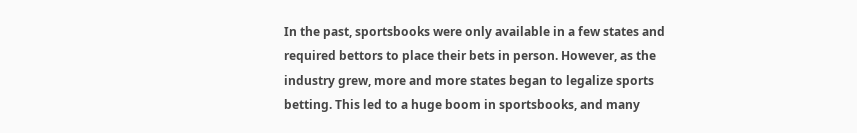In the past, sportsbooks were only available in a few states and required bettors to place their bets in person. However, as the industry grew, more and more states began to legalize sports betting. This led to a huge boom in sportsbooks, and many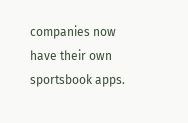companies now have their own sportsbook apps.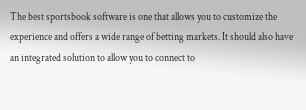The best sportsbook software is one that allows you to customize the experience and offers a wide range of betting markets. It should also have an integrated solution to allow you to connect to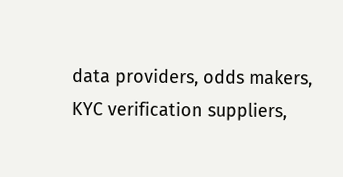data providers, odds makers, KYC verification suppliers,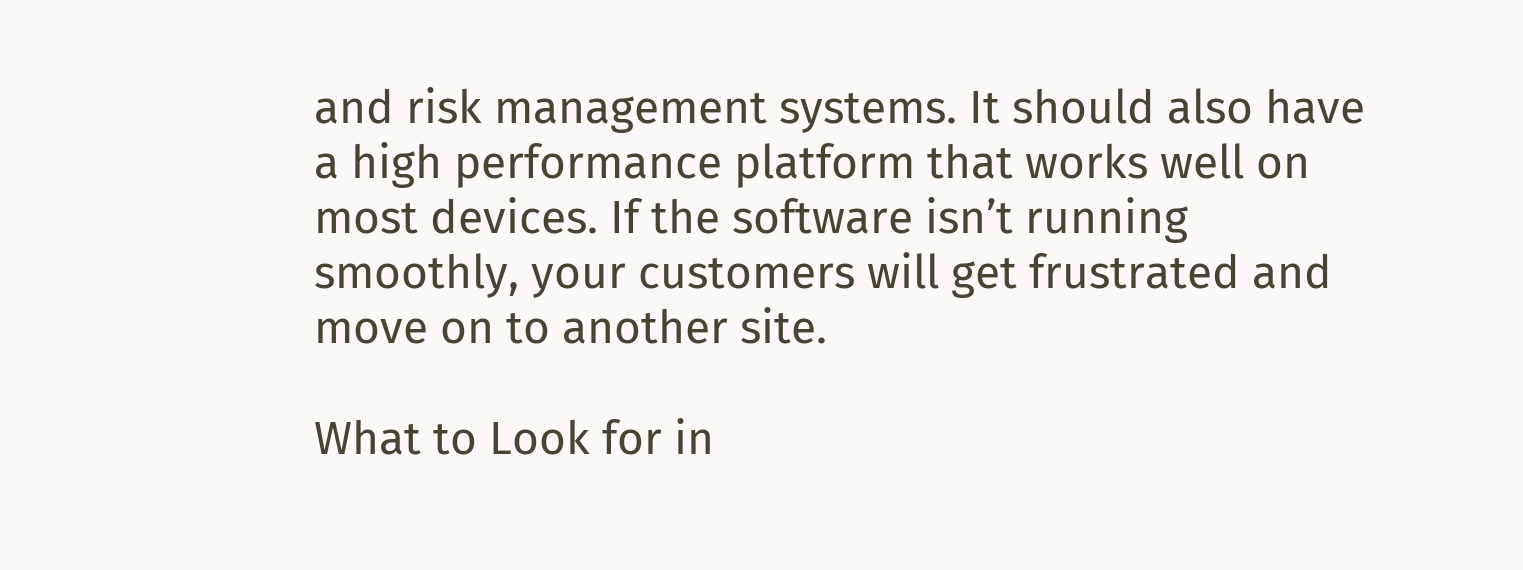and risk management systems. It should also have a high performance platform that works well on most devices. If the software isn’t running smoothly, your customers will get frustrated and move on to another site.

What to Look for in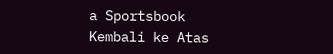a Sportsbook
Kembali ke Atas